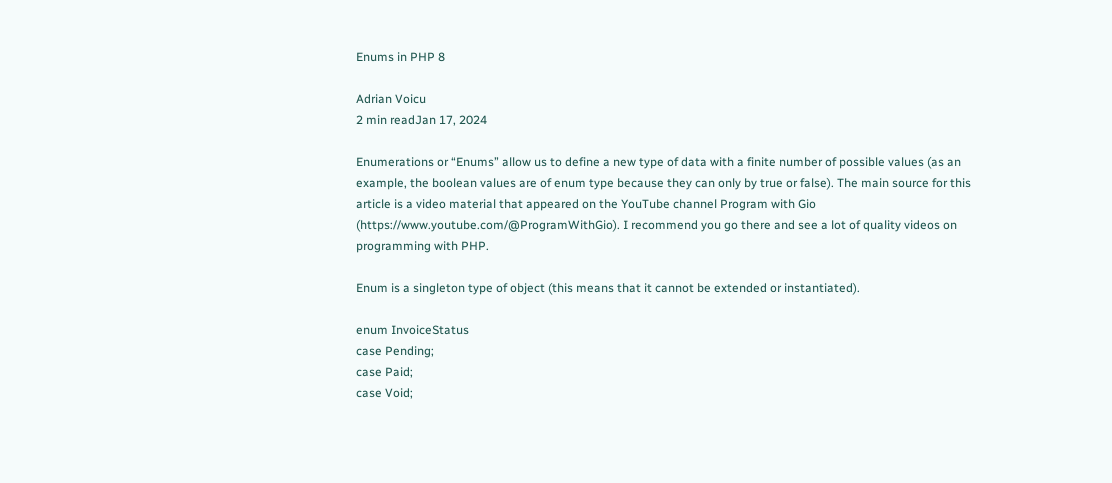Enums in PHP 8

Adrian Voicu
2 min readJan 17, 2024

Enumerations or “Enums” allow us to define a new type of data with a finite number of possible values (as an example, the boolean values are of enum type because they can only by true or false). The main source for this article is a video material that appeared on the YouTube channel Program with Gio (https://www.youtube.com/@ProgramWithGio). I recommend you go there and see a lot of quality videos on programming with PHP.

Enum is a singleton type of object (this means that it cannot be extended or instantiated).

enum InvoiceStatus
case Pending;
case Paid;
case Void;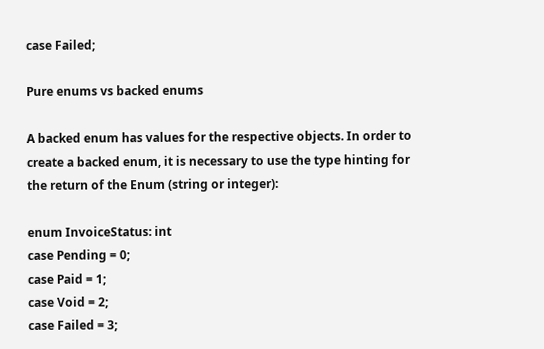case Failed;

Pure enums vs backed enums

A backed enum has values for the respective objects. In order to create a backed enum, it is necessary to use the type hinting for the return of the Enum (string or integer):

enum InvoiceStatus: int
case Pending = 0;
case Paid = 1;
case Void = 2;
case Failed = 3;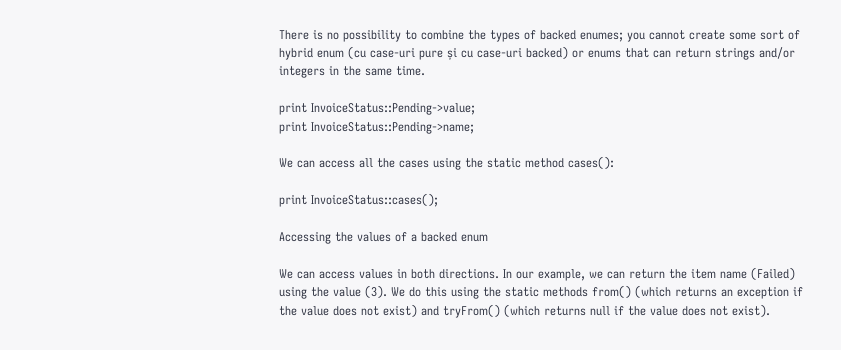There is no possibility to combine the types of backed enumes; you cannot create some sort of hybrid enum (cu case-uri pure și cu case-uri backed) or enums that can return strings and/or integers in the same time.

print InvoiceStatus::Pending->value;
print InvoiceStatus::Pending->name;

We can access all the cases using the static method cases():

print InvoiceStatus::cases();

Accessing the values of a backed enum

We can access values in both directions. In our example, we can return the item name (Failed) using the value (3). We do this using the static methods from() (which returns an exception if the value does not exist) and tryFrom() (which returns null if the value does not exist).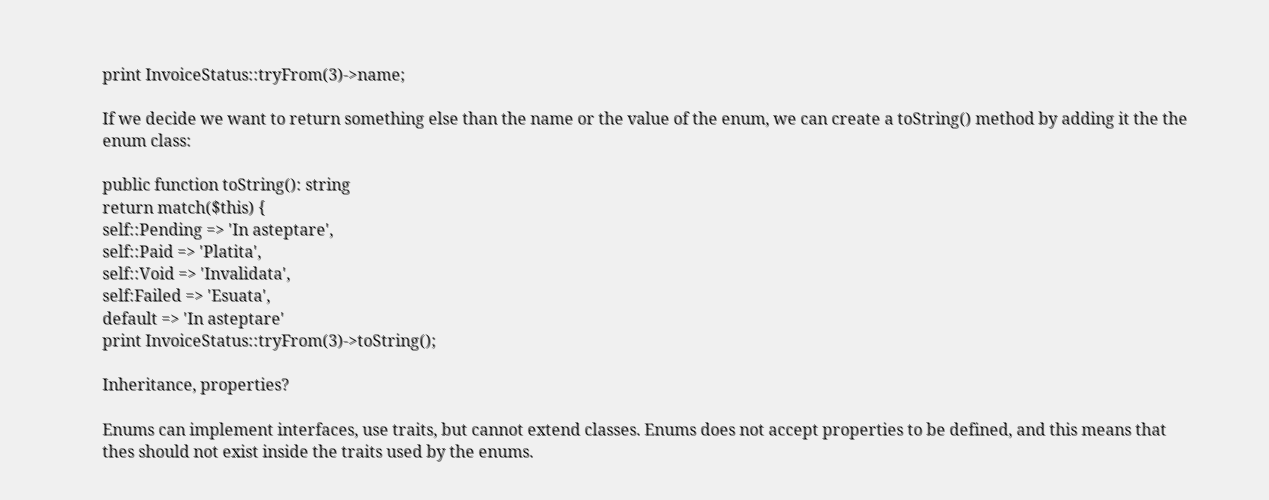print InvoiceStatus::tryFrom(3)->name;

If we decide we want to return something else than the name or the value of the enum, we can create a toString() method by adding it the the enum class:

public function toString(): string
return match($this) {
self::Pending => 'In asteptare',
self::Paid => 'Platita',
self::Void => 'Invalidata',
self:Failed => 'Esuata',
default => 'In asteptare'
print InvoiceStatus::tryFrom(3)->toString();

Inheritance, properties?

Enums can implement interfaces, use traits, but cannot extend classes. Enums does not accept properties to be defined, and this means that thes should not exist inside the traits used by the enums.